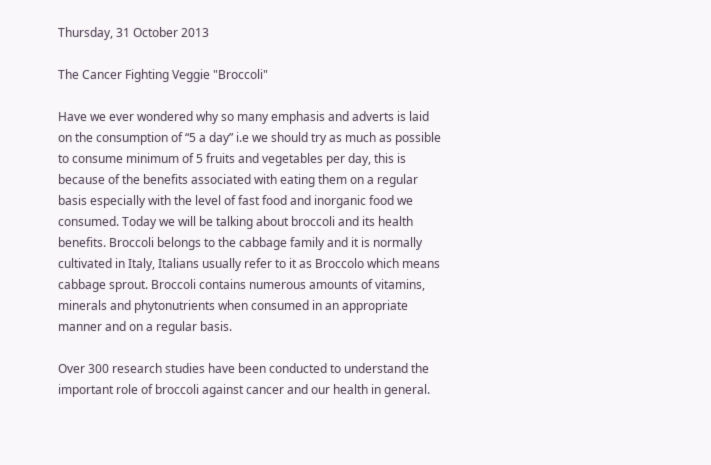Thursday, 31 October 2013

The Cancer Fighting Veggie "Broccoli"

Have we ever wondered why so many emphasis and adverts is laid on the consumption of “5 a day” i.e we should try as much as possible to consume minimum of 5 fruits and vegetables per day, this is because of the benefits associated with eating them on a regular basis especially with the level of fast food and inorganic food we consumed. Today we will be talking about broccoli and its health benefits. Broccoli belongs to the cabbage family and it is normally cultivated in Italy, Italians usually refer to it as Broccolo which means cabbage sprout. Broccoli contains numerous amounts of vitamins, minerals and phytonutrients when consumed in an appropriate manner and on a regular basis.

Over 300 research studies have been conducted to understand the important role of broccoli against cancer and our health in general.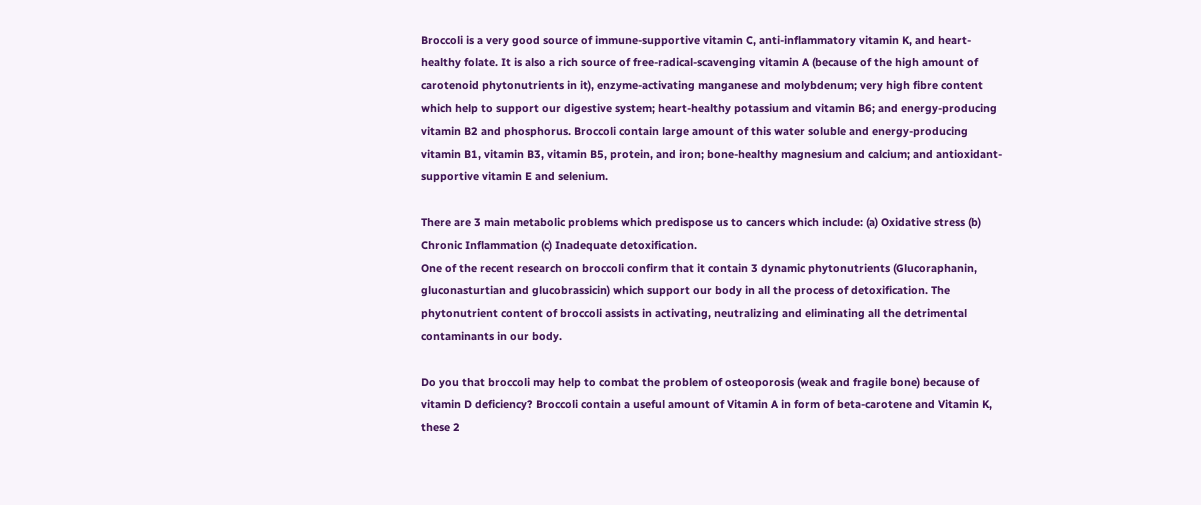Broccoli is a very good source of immune-supportive vitamin C, anti-inflammatory vitamin K, and heart-healthy folate. It is also a rich source of free-radical-scavenging vitamin A (because of the high amount of carotenoid phytonutrients in it), enzyme-activating manganese and molybdenum; very high fibre content which help to support our digestive system; heart-healthy potassium and vitamin B6; and energy-producing vitamin B2 and phosphorus. Broccoli contain large amount of this water soluble and energy-producing vitamin B1, vitamin B3, vitamin B5, protein, and iron; bone-healthy magnesium and calcium; and antioxidant-supportive vitamin E and selenium.

There are 3 main metabolic problems which predispose us to cancers which include: (a) Oxidative stress (b) Chronic Inflammation (c) Inadequate detoxification.
One of the recent research on broccoli confirm that it contain 3 dynamic phytonutrients (Glucoraphanin, gluconasturtian and glucobrassicin) which support our body in all the process of detoxification. The phytonutrient content of broccoli assists in activating, neutralizing and eliminating all the detrimental contaminants in our body.

Do you that broccoli may help to combat the problem of osteoporosis (weak and fragile bone) because of vitamin D deficiency? Broccoli contain a useful amount of Vitamin A in form of beta-carotene and Vitamin K, these 2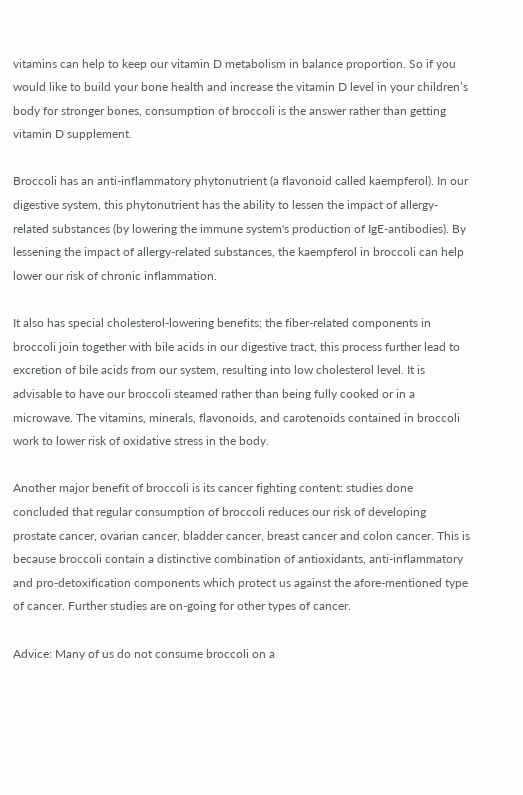vitamins can help to keep our vitamin D metabolism in balance proportion. So if you would like to build your bone health and increase the vitamin D level in your children’s body for stronger bones, consumption of broccoli is the answer rather than getting vitamin D supplement.

Broccoli has an anti-inflammatory phytonutrient (a flavonoid called kaempferol). In our digestive system, this phytonutrient has the ability to lessen the impact of allergy-related substances (by lowering the immune system's production of IgE-antibodies). By lessening the impact of allergy-related substances, the kaempferol in broccoli can help lower our risk of chronic inflammation.

It also has special cholesterol-lowering benefits; the fiber-related components in broccoli join together with bile acids in our digestive tract, this process further lead to excretion of bile acids from our system, resulting into low cholesterol level. It is advisable to have our broccoli steamed rather than being fully cooked or in a microwave. The vitamins, minerals, flavonoids, and carotenoids contained in broccoli work to lower risk of oxidative stress in the body.

Another major benefit of broccoli is its cancer fighting content: studies done concluded that regular consumption of broccoli reduces our risk of developing prostate cancer, ovarian cancer, bladder cancer, breast cancer and colon cancer. This is because broccoli contain a distinctive combination of antioxidants, anti-inflammatory and pro-detoxification components which protect us against the afore-mentioned type of cancer. Further studies are on-going for other types of cancer.

Advice: Many of us do not consume broccoli on a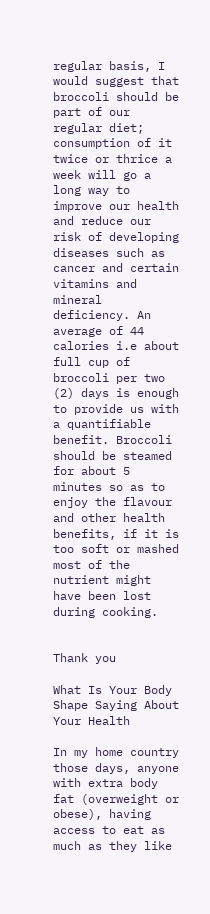regular basis, I would suggest that broccoli should be part of our regular diet; consumption of it twice or thrice a week will go a long way to improve our health and reduce our risk of developing diseases such as cancer and certain vitamins and mineral deficiency. An average of 44 calories i.e about full cup of broccoli per two (2) days is enough to provide us with a quantifiable benefit. Broccoli should be steamed for about 5 minutes so as to enjoy the flavour and other health benefits, if it is too soft or mashed most of the nutrient might have been lost during cooking.


Thank you

What Is Your Body Shape Saying About Your Health

In my home country those days, anyone with extra body fat (overweight or obese), having access to eat as much as they like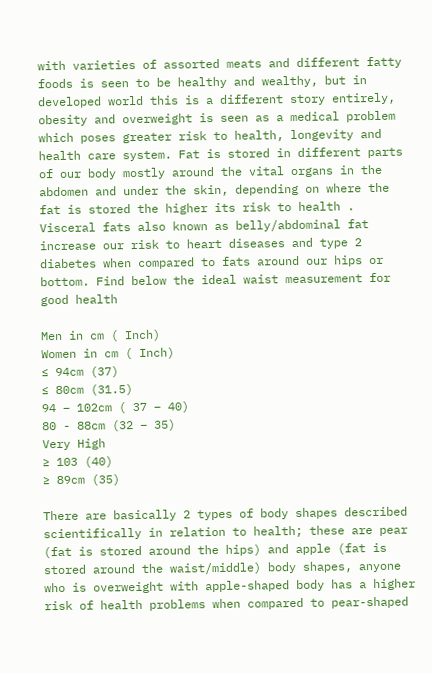with varieties of assorted meats and different fatty foods is seen to be healthy and wealthy, but in developed world this is a different story entirely, obesity and overweight is seen as a medical problem which poses greater risk to health, longevity and health care system. Fat is stored in different parts of our body mostly around the vital organs in the abdomen and under the skin, depending on where the fat is stored the higher its risk to health . Visceral fats also known as belly/abdominal fat increase our risk to heart diseases and type 2 diabetes when compared to fats around our hips or bottom. Find below the ideal waist measurement for good health

Men in cm ( Inch)
Women in cm ( Inch)
≤ 94cm (37)
≤ 80cm (31.5)
94 – 102cm ( 37 – 40)
80 - 88cm (32 – 35)
Very High
≥ 103 (40)
≥ 89cm (35)

There are basically 2 types of body shapes described scientifically in relation to health; these are pear (fat is stored around the hips) and apple (fat is stored around the waist/middle) body shapes, anyone who is overweight with apple-shaped body has a higher risk of health problems when compared to pear-shaped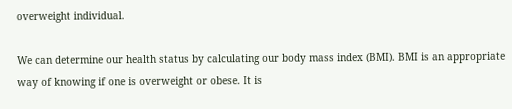overweight individual.

We can determine our health status by calculating our body mass index (BMI). BMI is an appropriate way of knowing if one is overweight or obese. It is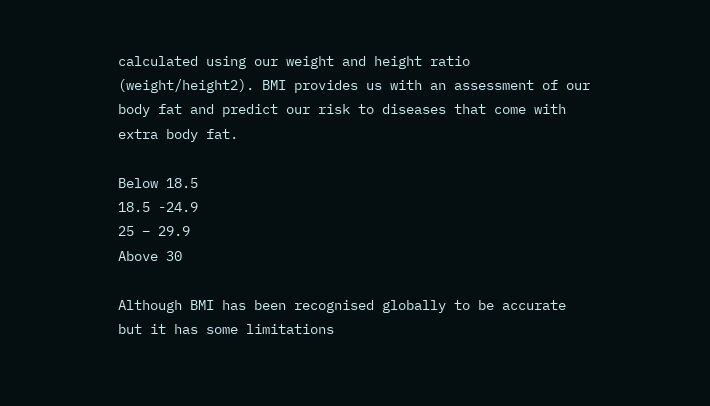calculated using our weight and height ratio (weight/height2). BMI provides us with an assessment of our body fat and predict our risk to diseases that come with extra body fat.

Below 18.5
18.5 -24.9
25 – 29.9
Above 30

Although BMI has been recognised globally to be accurate but it has some limitations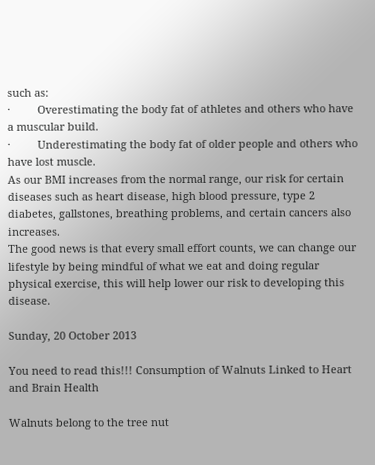such as:
·         Overestimating the body fat of athletes and others who have a muscular build.
·         Underestimating the body fat of older people and others who have lost muscle.
As our BMI increases from the normal range, our risk for certain diseases such as heart disease, high blood pressure, type 2 diabetes, gallstones, breathing problems, and certain cancers also increases.
The good news is that every small effort counts, we can change our lifestyle by being mindful of what we eat and doing regular physical exercise, this will help lower our risk to developing this disease.

Sunday, 20 October 2013

You need to read this!!! Consumption of Walnuts Linked to Heart and Brain Health

Walnuts belong to the tree nut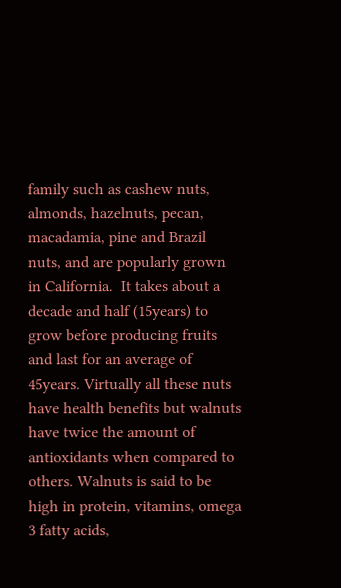family such as cashew nuts, almonds, hazelnuts, pecan, macadamia, pine and Brazil nuts, and are popularly grown in California.  It takes about a decade and half (15years) to grow before producing fruits and last for an average of 45years. Virtually all these nuts have health benefits but walnuts have twice the amount of antioxidants when compared to others. Walnuts is said to be high in protein, vitamins, omega 3 fatty acids,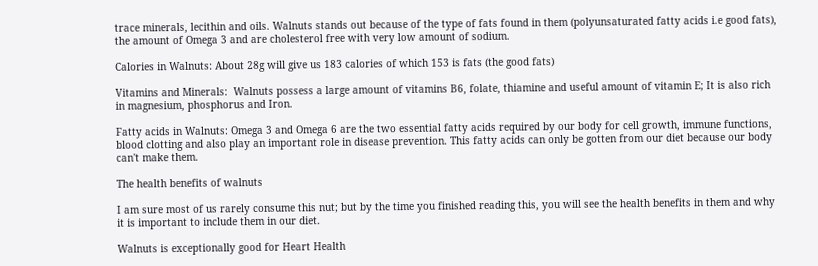trace minerals, lecithin and oils. Walnuts stands out because of the type of fats found in them (polyunsaturated fatty acids i.e good fats), the amount of Omega 3 and are cholesterol free with very low amount of sodium.

Calories in Walnuts: About 28g will give us 183 calories of which 153 is fats (the good fats)

Vitamins and Minerals:  Walnuts possess a large amount of vitamins B6, folate, thiamine and useful amount of vitamin E; It is also rich in magnesium, phosphorus and Iron.

Fatty acids in Walnuts: Omega 3 and Omega 6 are the two essential fatty acids required by our body for cell growth, immune functions, blood clotting and also play an important role in disease prevention. This fatty acids can only be gotten from our diet because our body can't make them.

The health benefits of walnuts

I am sure most of us rarely consume this nut; but by the time you finished reading this, you will see the health benefits in them and why it is important to include them in our diet.

Walnuts is exceptionally good for Heart Health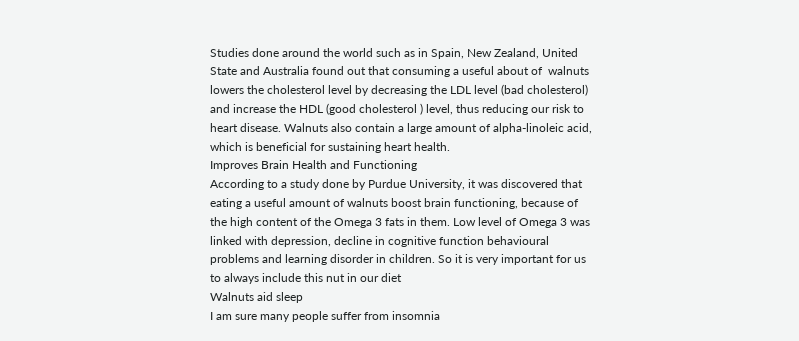Studies done around the world such as in Spain, New Zealand, United State and Australia found out that consuming a useful about of  walnuts lowers the cholesterol level by decreasing the LDL level (bad cholesterol) and increase the HDL (good cholesterol ) level, thus reducing our risk to heart disease. Walnuts also contain a large amount of alpha-linoleic acid, which is beneficial for sustaining heart health.
Improves Brain Health and Functioning
According to a study done by Purdue University, it was discovered that eating a useful amount of walnuts boost brain functioning, because of the high content of the Omega 3 fats in them. Low level of Omega 3 was linked with depression, decline in cognitive function behavioural problems and learning disorder in children. So it is very important for us to always include this nut in our diet
Walnuts aid sleep
I am sure many people suffer from insomnia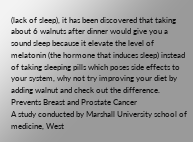(lack of sleep), it has been discovered that taking about 6 walnuts after dinner would give you a sound sleep because it elevate the level of melatonin (the hormone that induces sleep) instead of taking sleeping pills which poses side effects to your system, why not try improving your diet by adding walnut and check out the difference.
Prevents Breast and Prostate Cancer
A study conducted by Marshall University school of medicine, West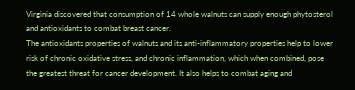Virginia discovered that consumption of 14 whole walnuts can supply enough phytosterol and antioxidants to combat breast cancer.
The antioxidants properties of walnuts and its anti-inflammatory properties help to lower risk of chronic oxidative stress, and chronic inflammation, which when combined, pose the greatest threat for cancer development. It also helps to combat aging and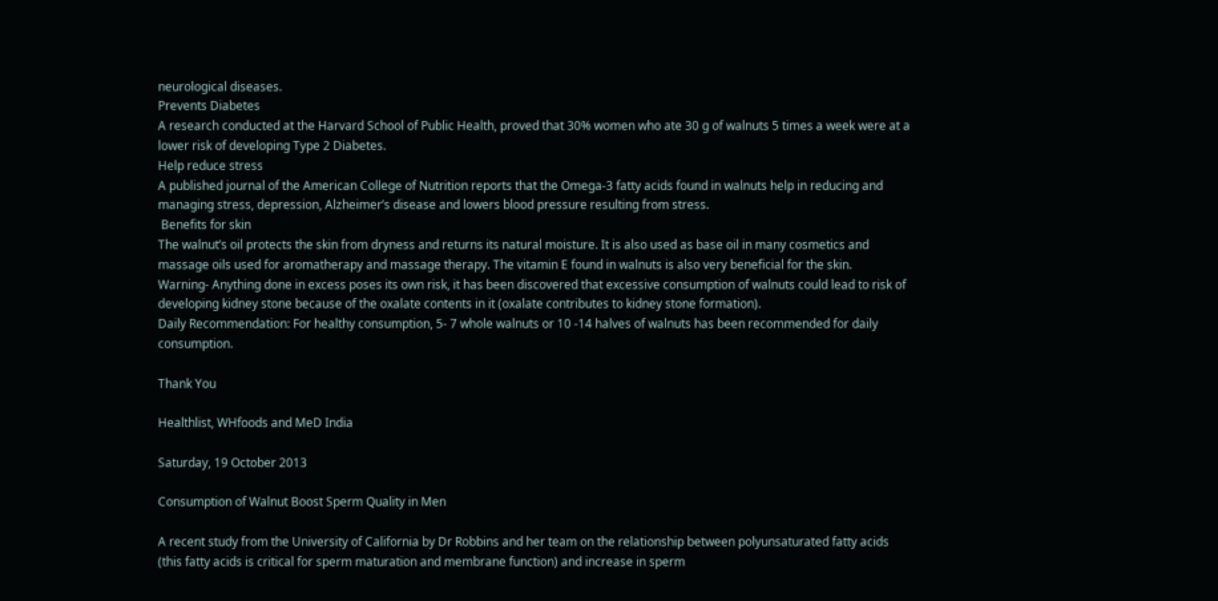neurological diseases.
Prevents Diabetes
A research conducted at the Harvard School of Public Health, proved that 30% women who ate 30 g of walnuts 5 times a week were at a lower risk of developing Type 2 Diabetes.
Help reduce stress
A published journal of the American College of Nutrition reports that the Omega-3 fatty acids found in walnuts help in reducing and managing stress, depression, Alzheimer’s disease and lowers blood pressure resulting from stress.
 Benefits for skin
The walnut’s oil protects the skin from dryness and returns its natural moisture. It is also used as base oil in many cosmetics and massage oils used for aromatherapy and massage therapy. The vitamin E found in walnuts is also very beneficial for the skin.
Warning- Anything done in excess poses its own risk, it has been discovered that excessive consumption of walnuts could lead to risk of developing kidney stone because of the oxalate contents in it (oxalate contributes to kidney stone formation).
Daily Recommendation: For healthy consumption, 5- 7 whole walnuts or 10 -14 halves of walnuts has been recommended for daily consumption.

Thank You

Healthlist, WHfoods and MeD India

Saturday, 19 October 2013

Consumption of Walnut Boost Sperm Quality in Men

A recent study from the University of California by Dr Robbins and her team on the relationship between polyunsaturated fatty acids (this fatty acids is critical for sperm maturation and membrane function) and increase in sperm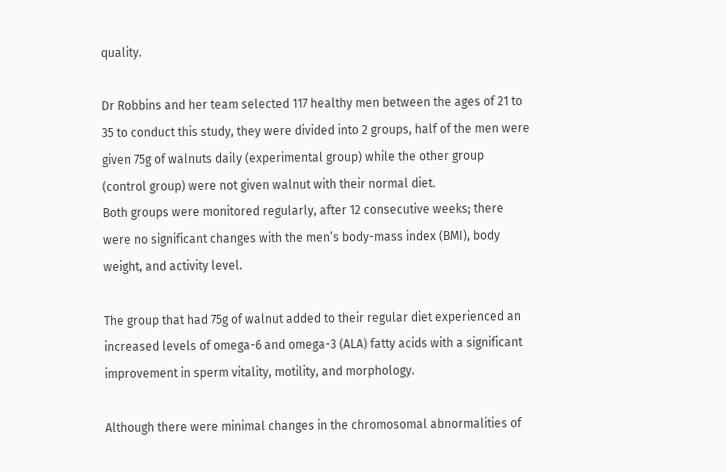quality.

Dr Robbins and her team selected 117 healthy men between the ages of 21 to 35 to conduct this study, they were divided into 2 groups, half of the men were given 75g of walnuts daily (experimental group) while the other group (control group) were not given walnut with their normal diet.
Both groups were monitored regularly, after 12 consecutive weeks; there were no significant changes with the men’s body-mass index (BMI), body weight, and activity level.

The group that had 75g of walnut added to their regular diet experienced an increased levels of omega-6 and omega-3 (ALA) fatty acids with a significant improvement in sperm vitality, motility, and morphology.

Although there were minimal changes in the chromosomal abnormalities of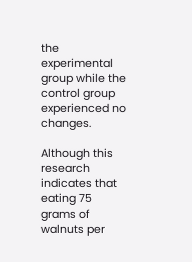the experimental group while the control group experienced no changes.

Although this research indicates that eating 75 grams of walnuts per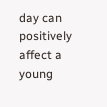day can positively affect a young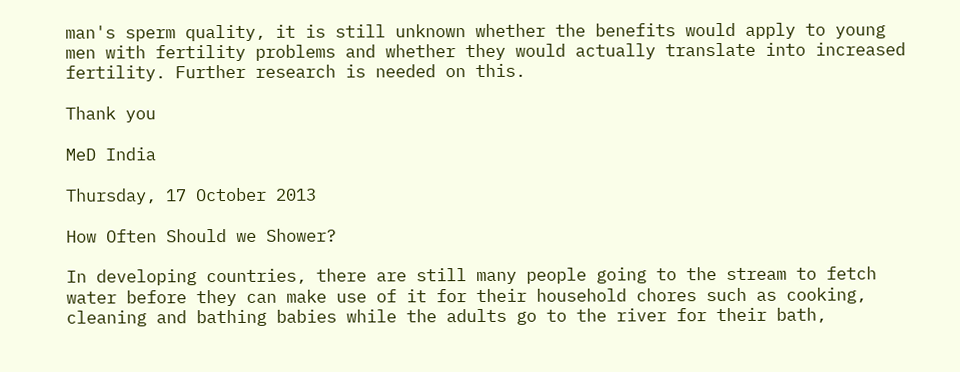man's sperm quality, it is still unknown whether the benefits would apply to young men with fertility problems and whether they would actually translate into increased fertility. Further research is needed on this.

Thank you

MeD India

Thursday, 17 October 2013

How Often Should we Shower?

In developing countries, there are still many people going to the stream to fetch water before they can make use of it for their household chores such as cooking, cleaning and bathing babies while the adults go to the river for their bath,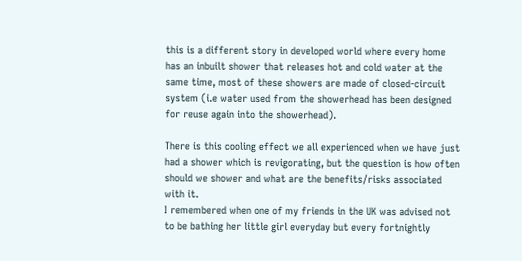this is a different story in developed world where every home has an inbuilt shower that releases hot and cold water at the same time, most of these showers are made of closed-circuit system (i.e water used from the showerhead has been designed for reuse again into the showerhead).

There is this cooling effect we all experienced when we have just had a shower which is revigorating, but the question is how often should we shower and what are the benefits/risks associated with it.
I remembered when one of my friends in the UK was advised not to be bathing her little girl everyday but every fortnightly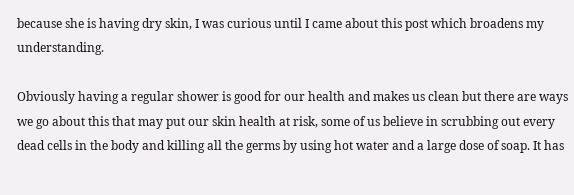because she is having dry skin, I was curious until I came about this post which broadens my understanding.

Obviously having a regular shower is good for our health and makes us clean but there are ways we go about this that may put our skin health at risk, some of us believe in scrubbing out every dead cells in the body and killing all the germs by using hot water and a large dose of soap. It has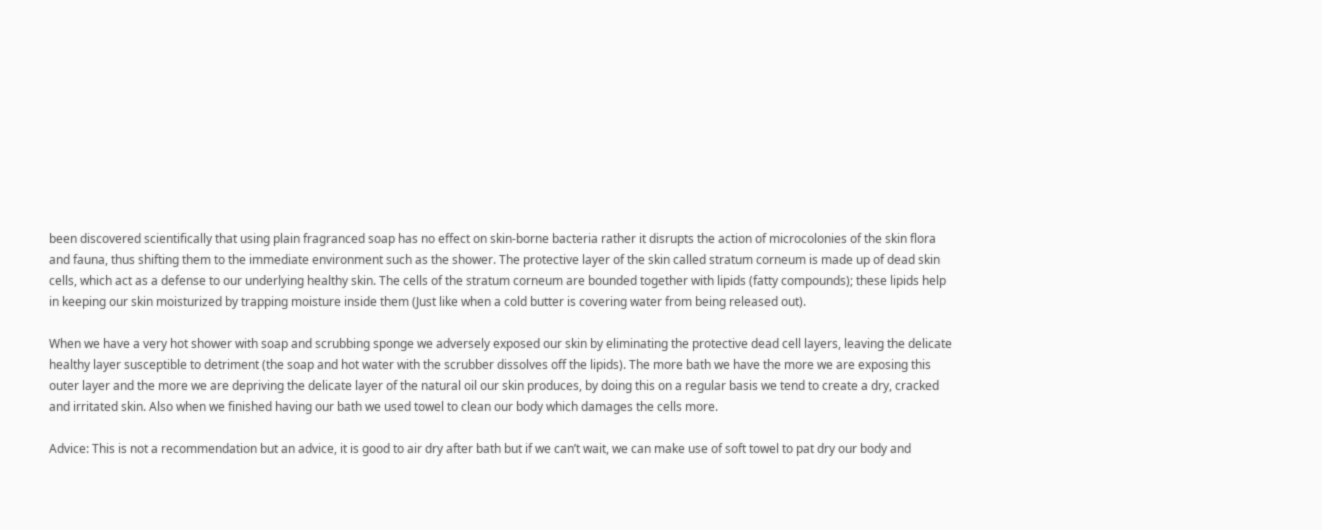been discovered scientifically that using plain fragranced soap has no effect on skin-borne bacteria rather it disrupts the action of microcolonies of the skin flora and fauna, thus shifting them to the immediate environment such as the shower. The protective layer of the skin called stratum corneum is made up of dead skin cells, which act as a defense to our underlying healthy skin. The cells of the stratum corneum are bounded together with lipids (fatty compounds); these lipids help in keeping our skin moisturized by trapping moisture inside them (Just like when a cold butter is covering water from being released out).

When we have a very hot shower with soap and scrubbing sponge we adversely exposed our skin by eliminating the protective dead cell layers, leaving the delicate healthy layer susceptible to detriment (the soap and hot water with the scrubber dissolves off the lipids). The more bath we have the more we are exposing this outer layer and the more we are depriving the delicate layer of the natural oil our skin produces, by doing this on a regular basis we tend to create a dry, cracked and irritated skin. Also when we finished having our bath we used towel to clean our body which damages the cells more.

Advice: This is not a recommendation but an advice, it is good to air dry after bath but if we can’t wait, we can make use of soft towel to pat dry our body and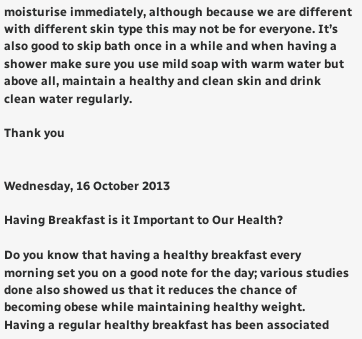moisturise immediately, although because we are different with different skin type this may not be for everyone. It’s also good to skip bath once in a while and when having a shower make sure you use mild soap with warm water but above all, maintain a healthy and clean skin and drink clean water regularly.

Thank you


Wednesday, 16 October 2013

Having Breakfast is it Important to Our Health?

Do you know that having a healthy breakfast every morning set you on a good note for the day; various studies done also showed us that it reduces the chance of becoming obese while maintaining healthy weight.
Having a regular healthy breakfast has been associated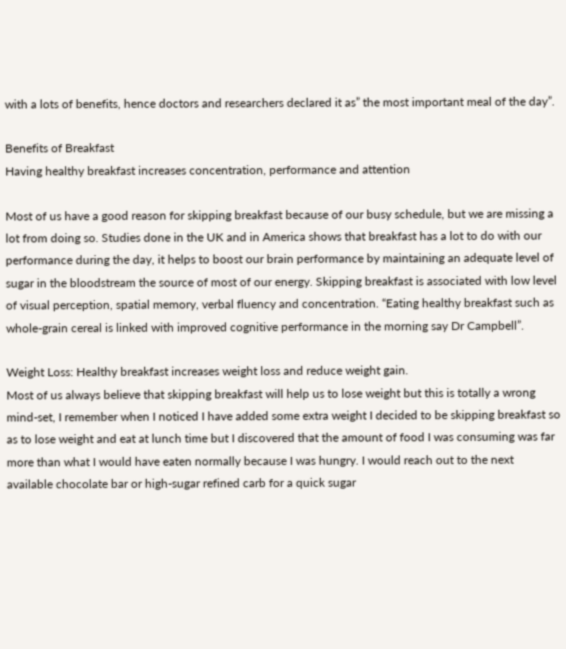with a lots of benefits, hence doctors and researchers declared it as” the most important meal of the day”.

Benefits of Breakfast
Having healthy breakfast increases concentration, performance and attention

Most of us have a good reason for skipping breakfast because of our busy schedule, but we are missing a lot from doing so. Studies done in the UK and in America shows that breakfast has a lot to do with our performance during the day, it helps to boost our brain performance by maintaining an adequate level of sugar in the bloodstream the source of most of our energy. Skipping breakfast is associated with low level of visual perception, spatial memory, verbal fluency and concentration. “Eating healthy breakfast such as whole-grain cereal is linked with improved cognitive performance in the morning say Dr Campbell”.

Weight Loss: Healthy breakfast increases weight loss and reduce weight gain.
Most of us always believe that skipping breakfast will help us to lose weight but this is totally a wrong mind-set, I remember when I noticed I have added some extra weight I decided to be skipping breakfast so as to lose weight and eat at lunch time but I discovered that the amount of food I was consuming was far more than what I would have eaten normally because I was hungry. I would reach out to the next available chocolate bar or high-sugar refined carb for a quick sugar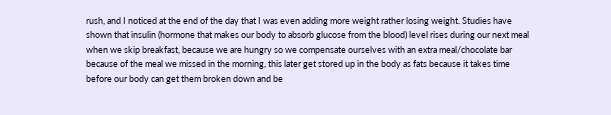rush, and I noticed at the end of the day that I was even adding more weight rather losing weight. Studies have shown that insulin (hormone that makes our body to absorb glucose from the blood) level rises during our next meal when we skip breakfast, because we are hungry so we compensate ourselves with an extra meal/chocolate bar because of the meal we missed in the morning, this later get stored up in the body as fats because it takes time before our body can get them broken down and be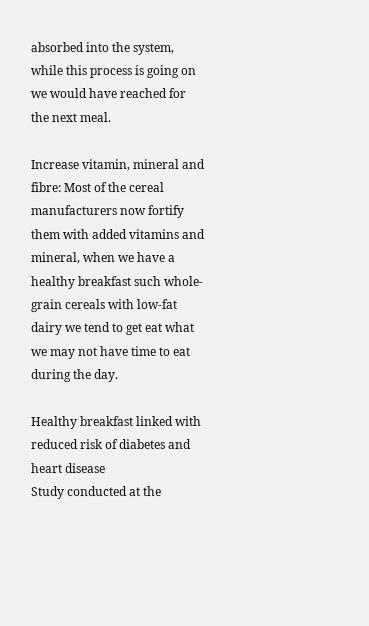absorbed into the system, while this process is going on we would have reached for the next meal.

Increase vitamin, mineral and fibre: Most of the cereal manufacturers now fortify them with added vitamins and mineral, when we have a healthy breakfast such whole-grain cereals with low-fat dairy we tend to get eat what we may not have time to eat during the day.

Healthy breakfast linked with reduced risk of diabetes and heart disease
Study conducted at the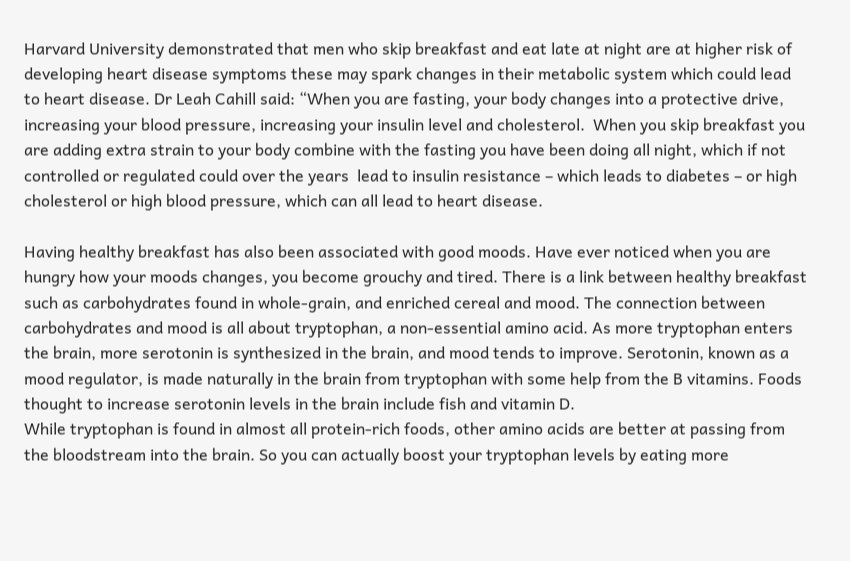Harvard University demonstrated that men who skip breakfast and eat late at night are at higher risk of developing heart disease symptoms these may spark changes in their metabolic system which could lead to heart disease. Dr Leah Cahill said: “When you are fasting, your body changes into a protective drive, increasing your blood pressure, increasing your insulin level and cholesterol.  When you skip breakfast you are adding extra strain to your body combine with the fasting you have been doing all night, which if not controlled or regulated could over the years  lead to insulin resistance – which leads to diabetes – or high cholesterol or high blood pressure, which can all lead to heart disease.

Having healthy breakfast has also been associated with good moods. Have ever noticed when you are hungry how your moods changes, you become grouchy and tired. There is a link between healthy breakfast such as carbohydrates found in whole-grain, and enriched cereal and mood. The connection between carbohydrates and mood is all about tryptophan, a non-essential amino acid. As more tryptophan enters the brain, more serotonin is synthesized in the brain, and mood tends to improve. Serotonin, known as a mood regulator, is made naturally in the brain from tryptophan with some help from the B vitamins. Foods thought to increase serotonin levels in the brain include fish and vitamin D.
While tryptophan is found in almost all protein-rich foods, other amino acids are better at passing from the bloodstream into the brain. So you can actually boost your tryptophan levels by eating more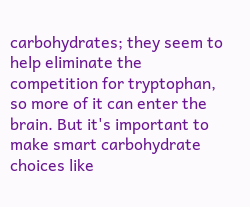carbohydrates; they seem to help eliminate the competition for tryptophan, so more of it can enter the brain. But it's important to make smart carbohydrate choices like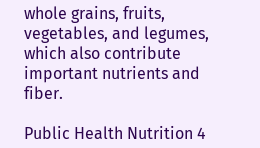whole grains, fruits, vegetables, and legumes, which also contribute important nutrients and fiber.

Public Health Nutrition 4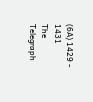(6A) 1429 - 1431
The Telegraph